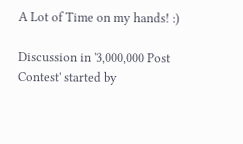A Lot of Time on my hands! :)

Discussion in '3,000,000 Post Contest' started by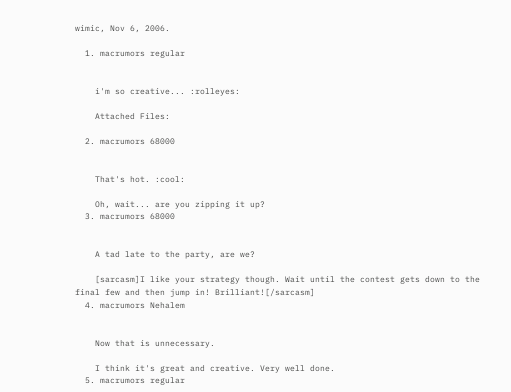wimic, Nov 6, 2006.

  1. macrumors regular


    i'm so creative... :rolleyes:

    Attached Files:

  2. macrumors 68000


    That's hot. :cool:

    Oh, wait... are you zipping it up?
  3. macrumors 68000


    A tad late to the party, are we?

    [sarcasm]I like your strategy though. Wait until the contest gets down to the final few and then jump in! Brilliant![/sarcasm]
  4. macrumors Nehalem


    Now that is unnecessary.

    I think it's great and creative. Very well done.
  5. macrumors regular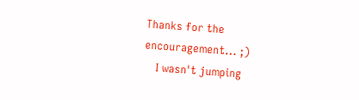Thanks for the encouragement... ;)
    I wasn't jumping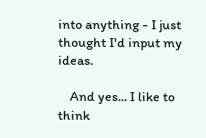into anything - I just thought I'd input my ideas.

    And yes... I like to think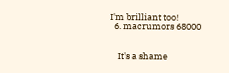I'm brilliant too!
  6. macrumors 68000


    It's a shame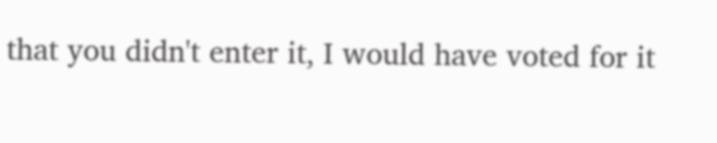that you didn't enter it, I would have voted for it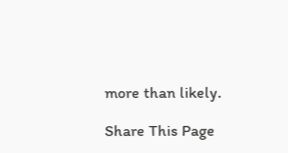more than likely.

Share This Page